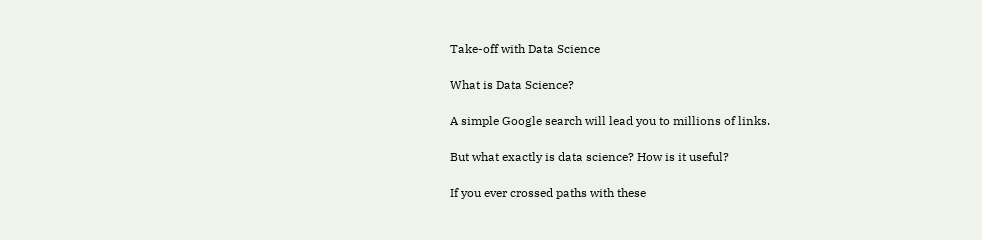Take-off with Data Science

What is Data Science?

A simple Google search will lead you to millions of links.

But what exactly is data science? How is it useful?

If you ever crossed paths with these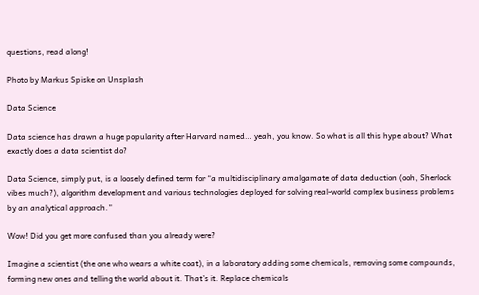questions, read along!

Photo by Markus Spiske on Unsplash

Data Science

Data science has drawn a huge popularity after Harvard named… yeah, you know. So what is all this hype about? What exactly does a data scientist do?

Data Science, simply put, is a loosely defined term for “a multidisciplinary amalgamate of data deduction (ooh, Sherlock vibes much?), algorithm development and various technologies deployed for solving real-world complex business problems by an analytical approach.”

Wow! Did you get more confused than you already were?

Imagine a scientist (the one who wears a white coat), in a laboratory adding some chemicals, removing some compounds, forming new ones and telling the world about it. That’s it. Replace chemicals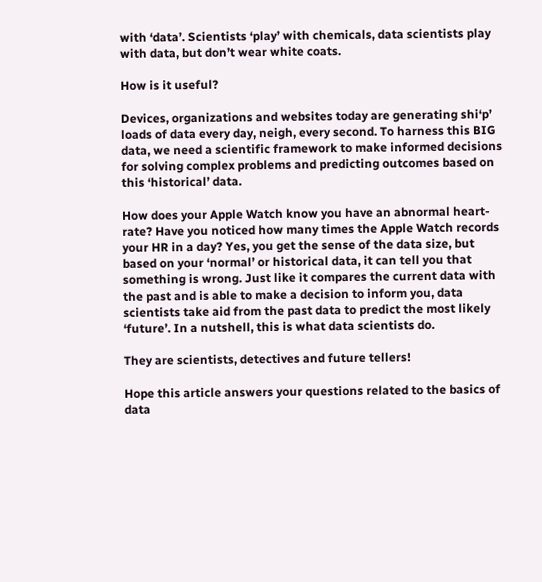with ‘data’. Scientists ‘play’ with chemicals, data scientists play with data, but don’t wear white coats.

How is it useful?

Devices, organizations and websites today are generating shi‘p’ loads of data every day, neigh, every second. To harness this BIG data, we need a scientific framework to make informed decisions for solving complex problems and predicting outcomes based on this ‘historical’ data.

How does your Apple Watch know you have an abnormal heart-rate? Have you noticed how many times the Apple Watch records your HR in a day? Yes, you get the sense of the data size, but based on your ‘normal’ or historical data, it can tell you that something is wrong. Just like it compares the current data with the past and is able to make a decision to inform you, data scientists take aid from the past data to predict the most likely ‘future’. In a nutshell, this is what data scientists do.

They are scientists, detectives and future tellers!

Hope this article answers your questions related to the basics of data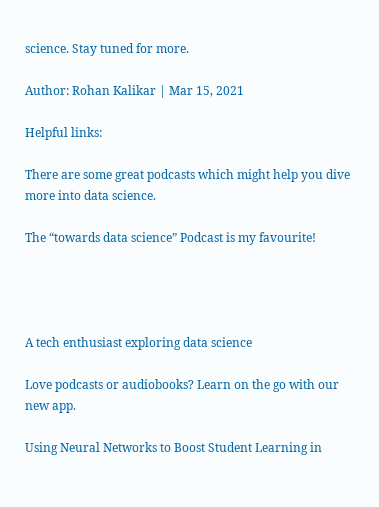science. Stay tuned for more.

Author: Rohan Kalikar | Mar 15, 2021

Helpful links:

There are some great podcasts which might help you dive more into data science.

The “towards data science” Podcast is my favourite!




A tech enthusiast exploring data science

Love podcasts or audiobooks? Learn on the go with our new app.

Using Neural Networks to Boost Student Learning in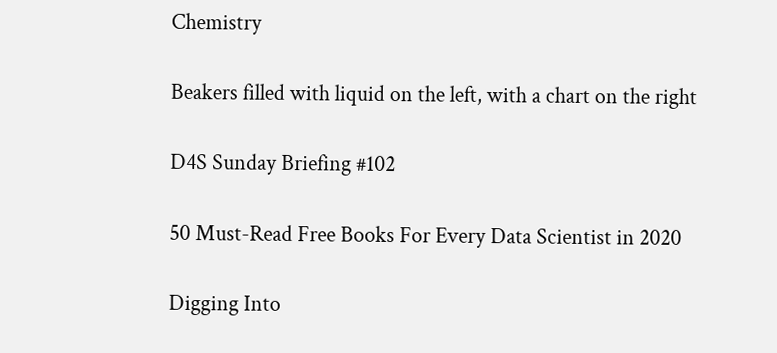Chemistry

Beakers filled with liquid on the left, with a chart on the right

D4S Sunday Briefing #102

50 Must-Read Free Books For Every Data Scientist in 2020

Digging Into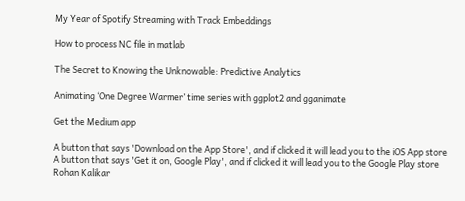My Year of Spotify Streaming with Track Embeddings

How to process NC file in matlab

The Secret to Knowing the Unknowable: Predictive Analytics

Animating ‘One Degree Warmer’ time series with ggplot2 and gganimate

Get the Medium app

A button that says 'Download on the App Store', and if clicked it will lead you to the iOS App store
A button that says 'Get it on, Google Play', and if clicked it will lead you to the Google Play store
Rohan Kalikar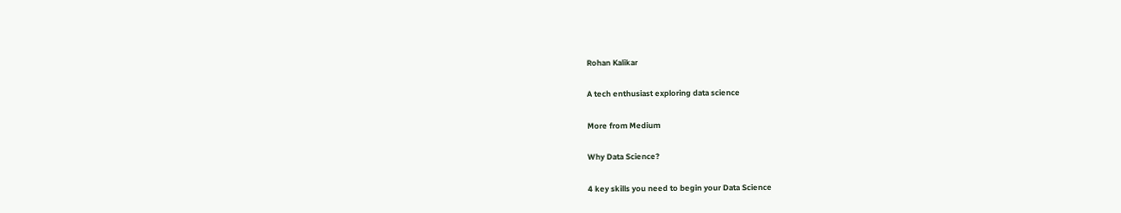Rohan Kalikar

A tech enthusiast exploring data science

More from Medium

Why Data Science?

4 key skills you need to begin your Data Science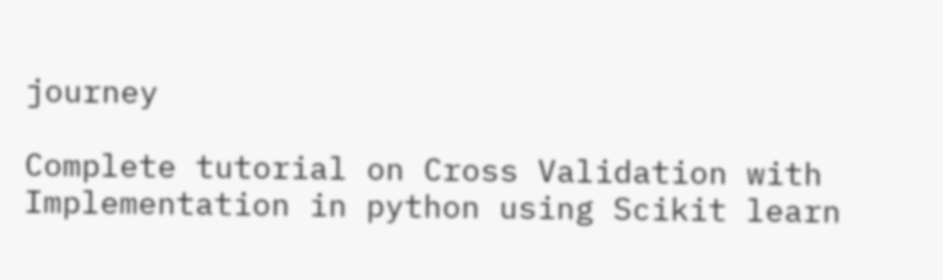journey

Complete tutorial on Cross Validation with Implementation in python using Scikit learn